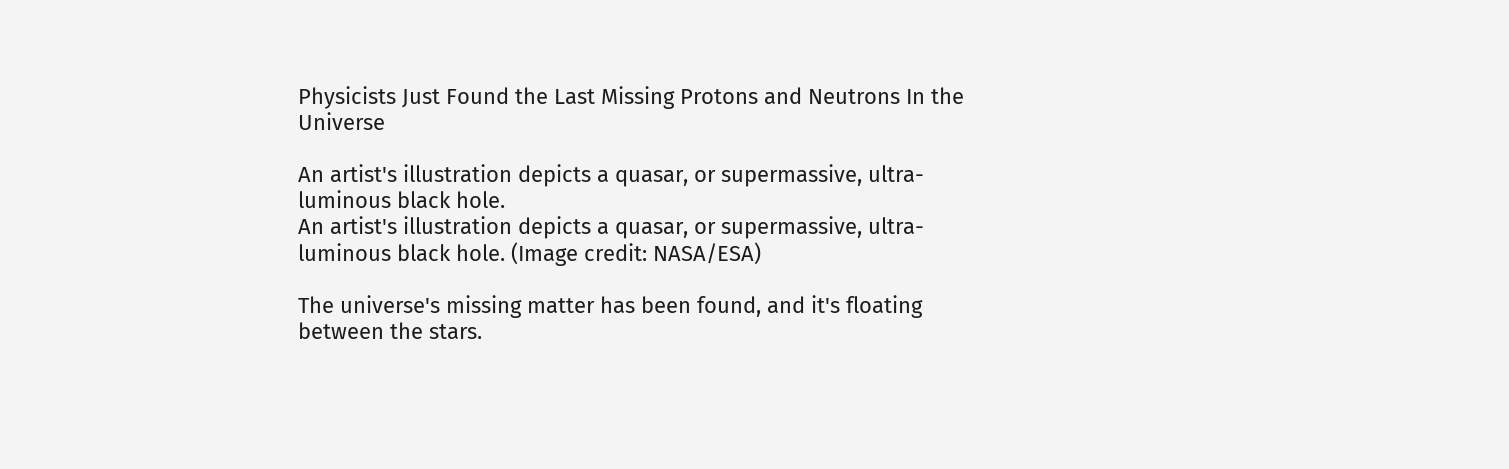Physicists Just Found the Last Missing Protons and Neutrons In the Universe

An artist's illustration depicts a quasar, or supermassive, ultra-luminous black hole.
An artist's illustration depicts a quasar, or supermassive, ultra-luminous black hole. (Image credit: NASA/ESA)

The universe's missing matter has been found, and it's floating between the stars.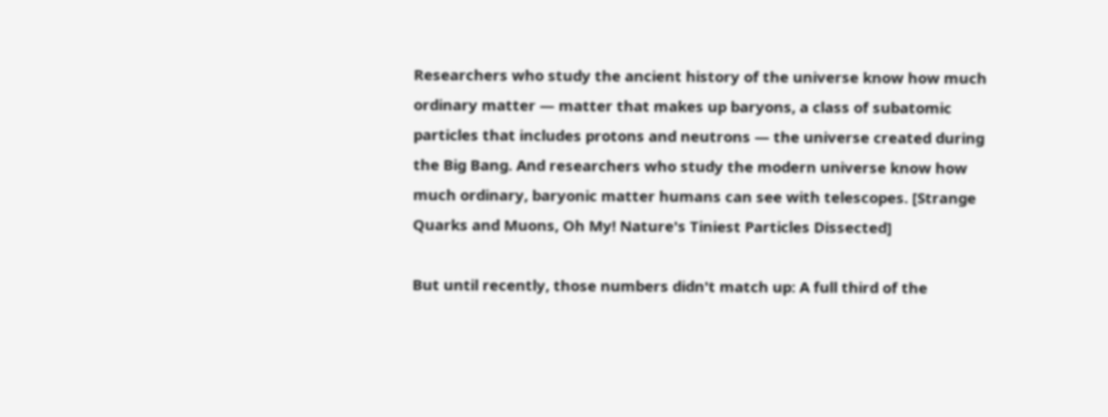Researchers who study the ancient history of the universe know how much ordinary matter — matter that makes up baryons, a class of subatomic particles that includes protons and neutrons — the universe created during the Big Bang. And researchers who study the modern universe know how much ordinary, baryonic matter humans can see with telescopes. [Strange Quarks and Muons, Oh My! Nature's Tiniest Particles Dissected]

But until recently, those numbers didn't match up: A full third of the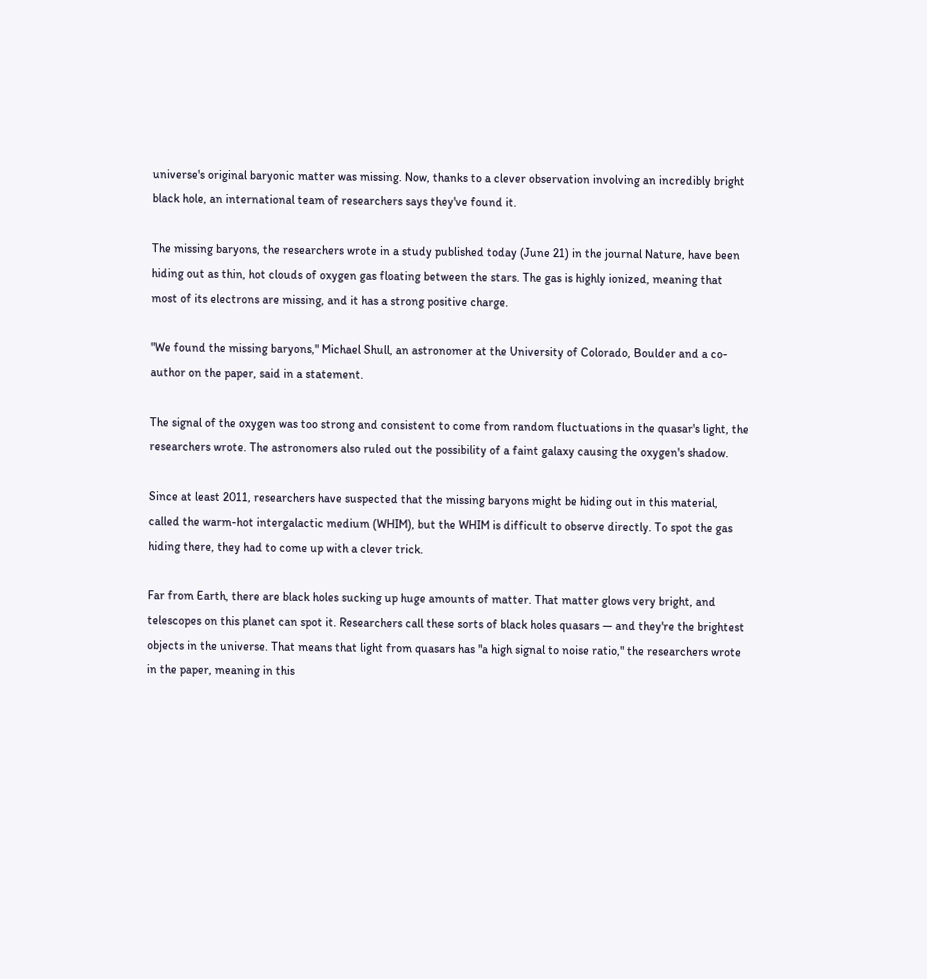universe's original baryonic matter was missing. Now, thanks to a clever observation involving an incredibly bright black hole, an international team of researchers says they've found it.

The missing baryons, the researchers wrote in a study published today (June 21) in the journal Nature, have been hiding out as thin, hot clouds of oxygen gas floating between the stars. The gas is highly ionized, meaning that most of its electrons are missing, and it has a strong positive charge.

"We found the missing baryons," Michael Shull, an astronomer at the University of Colorado, Boulder and a co-author on the paper, said in a statement.

The signal of the oxygen was too strong and consistent to come from random fluctuations in the quasar's light, the researchers wrote. The astronomers also ruled out the possibility of a faint galaxy causing the oxygen's shadow.

Since at least 2011, researchers have suspected that the missing baryons might be hiding out in this material, called the warm-hot intergalactic medium (WHIM), but the WHIM is difficult to observe directly. To spot the gas hiding there, they had to come up with a clever trick.

Far from Earth, there are black holes sucking up huge amounts of matter. That matter glows very bright, and telescopes on this planet can spot it. Researchers call these sorts of black holes quasars — and they're the brightest objects in the universe. That means that light from quasars has "a high signal to noise ratio," the researchers wrote in the paper, meaning in this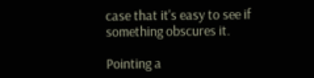case that it's easy to see if something obscures it.

Pointing a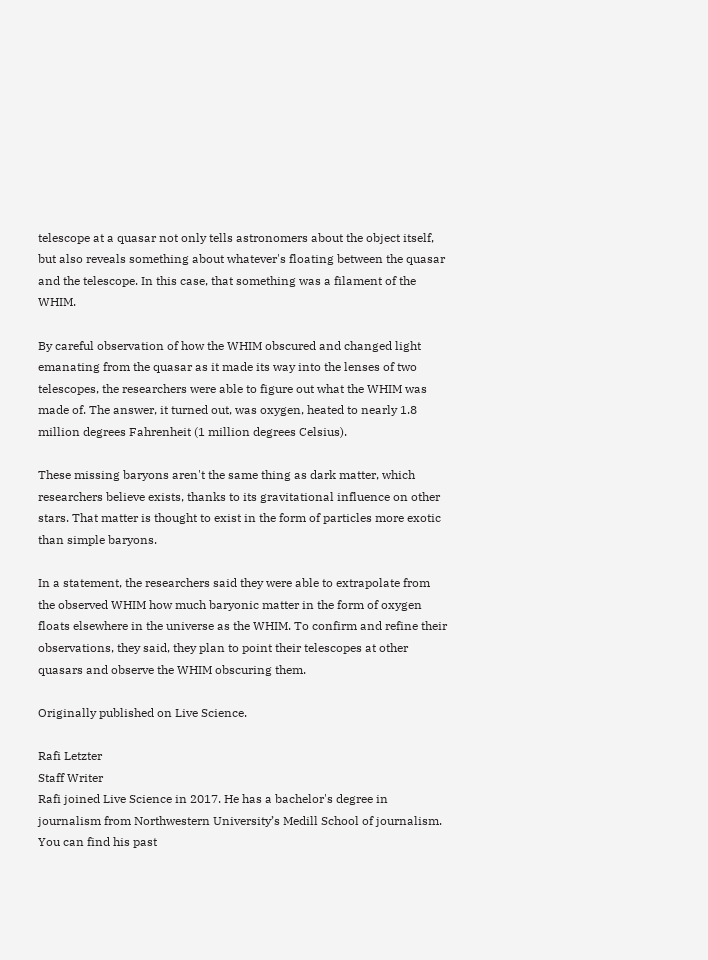telescope at a quasar not only tells astronomers about the object itself, but also reveals something about whatever's floating between the quasar and the telescope. In this case, that something was a filament of the WHIM.

By careful observation of how the WHIM obscured and changed light emanating from the quasar as it made its way into the lenses of two telescopes, the researchers were able to figure out what the WHIM was made of. The answer, it turned out, was oxygen, heated to nearly 1.8 million degrees Fahrenheit (1 million degrees Celsius).

These missing baryons aren't the same thing as dark matter, which researchers believe exists, thanks to its gravitational influence on other stars. That matter is thought to exist in the form of particles more exotic than simple baryons.

In a statement, the researchers said they were able to extrapolate from the observed WHIM how much baryonic matter in the form of oxygen floats elsewhere in the universe as the WHIM. To confirm and refine their observations, they said, they plan to point their telescopes at other quasars and observe the WHIM obscuring them.

Originally published on Live Science.

Rafi Letzter
Staff Writer
Rafi joined Live Science in 2017. He has a bachelor's degree in journalism from Northwestern University’s Medill School of journalism. You can find his past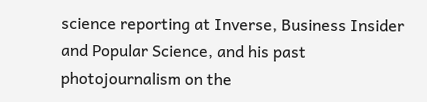science reporting at Inverse, Business Insider and Popular Science, and his past photojournalism on the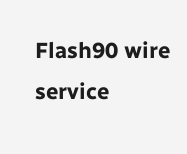Flash90 wire service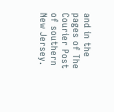and in the pages of The Courier Post of southern New Jersey.